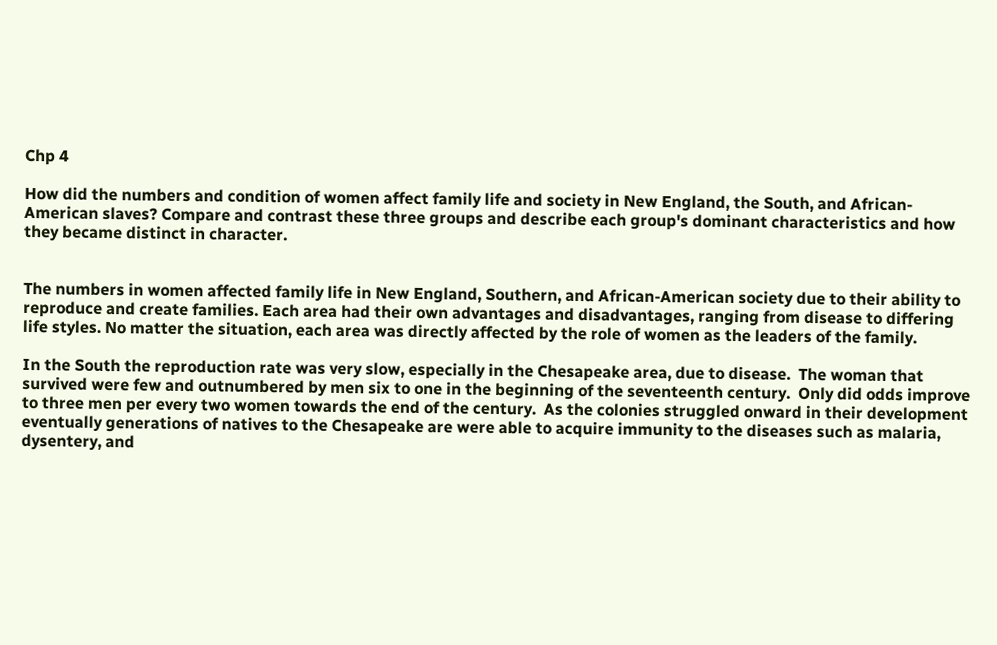Chp 4

How did the numbers and condition of women affect family life and society in New England, the South, and African-American slaves? Compare and contrast these three groups and describe each group's dominant characteristics and how they became distinct in character.


The numbers in women affected family life in New England, Southern, and African-American society due to their ability to reproduce and create families. Each area had their own advantages and disadvantages, ranging from disease to differing life styles. No matter the situation, each area was directly affected by the role of women as the leaders of the family.

In the South the reproduction rate was very slow, especially in the Chesapeake area, due to disease.  The woman that survived were few and outnumbered by men six to one in the beginning of the seventeenth century.  Only did odds improve to three men per every two women towards the end of the century.  As the colonies struggled onward in their development eventually generations of natives to the Chesapeake are were able to acquire immunity to the diseases such as malaria, dysentery, and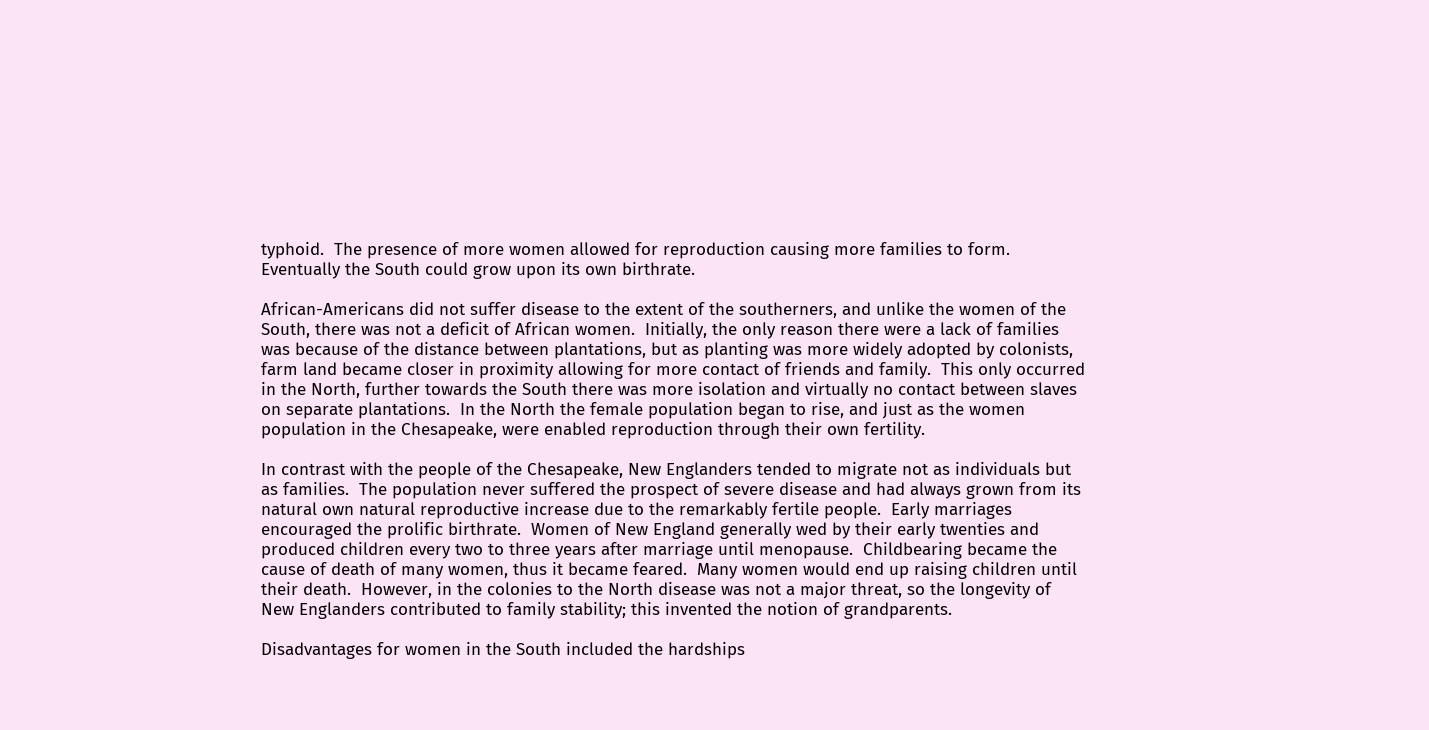typhoid.  The presence of more women allowed for reproduction causing more families to form.  Eventually the South could grow upon its own birthrate.

African-Americans did not suffer disease to the extent of the southerners, and unlike the women of the South, there was not a deficit of African women.  Initially, the only reason there were a lack of families was because of the distance between plantations, but as planting was more widely adopted by colonists, farm land became closer in proximity allowing for more contact of friends and family.  This only occurred in the North, further towards the South there was more isolation and virtually no contact between slaves on separate plantations.  In the North the female population began to rise, and just as the women population in the Chesapeake, were enabled reproduction through their own fertility.

In contrast with the people of the Chesapeake, New Englanders tended to migrate not as individuals but as families.  The population never suffered the prospect of severe disease and had always grown from its natural own natural reproductive increase due to the remarkably fertile people.  Early marriages encouraged the prolific birthrate.  Women of New England generally wed by their early twenties and produced children every two to three years after marriage until menopause.  Childbearing became the cause of death of many women, thus it became feared.  Many women would end up raising children until their death.  However, in the colonies to the North disease was not a major threat, so the longevity of New Englanders contributed to family stability; this invented the notion of grandparents.

Disadvantages for women in the South included the hardships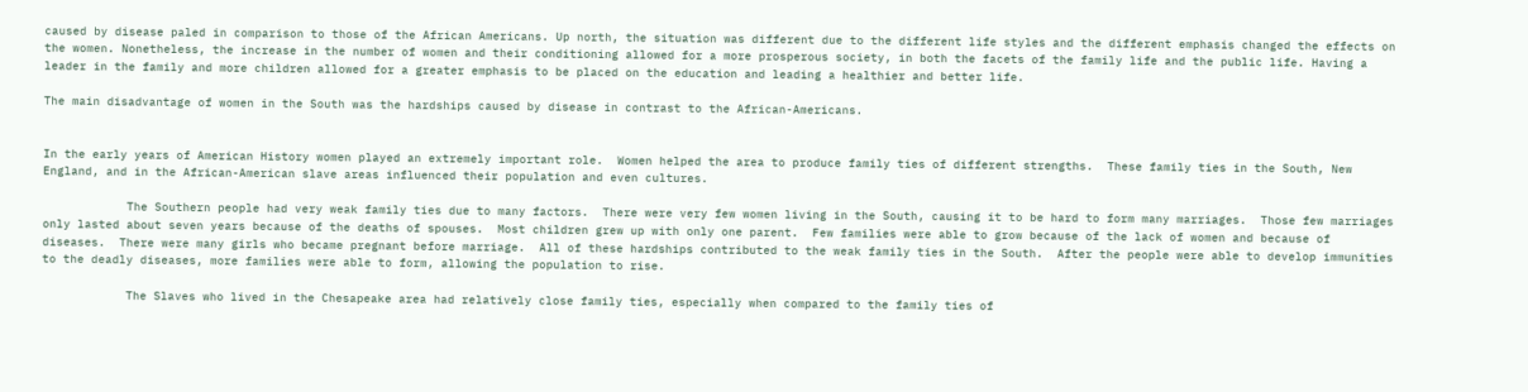caused by disease paled in comparison to those of the African Americans. Up north, the situation was different due to the different life styles and the different emphasis changed the effects on the women. Nonetheless, the increase in the number of women and their conditioning allowed for a more prosperous society, in both the facets of the family life and the public life. Having a leader in the family and more children allowed for a greater emphasis to be placed on the education and leading a healthier and better life.

The main disadvantage of women in the South was the hardships caused by disease in contrast to the African-Americans.


In the early years of American History women played an extremely important role.  Women helped the area to produce family ties of different strengths.  These family ties in the South, New England, and in the African-American slave areas influenced their population and even cultures.

            The Southern people had very weak family ties due to many factors.  There were very few women living in the South, causing it to be hard to form many marriages.  Those few marriages only lasted about seven years because of the deaths of spouses.  Most children grew up with only one parent.  Few families were able to grow because of the lack of women and because of diseases.  There were many girls who became pregnant before marriage.  All of these hardships contributed to the weak family ties in the South.  After the people were able to develop immunities to the deadly diseases, more families were able to form, allowing the population to rise.

            The Slaves who lived in the Chesapeake area had relatively close family ties, especially when compared to the family ties of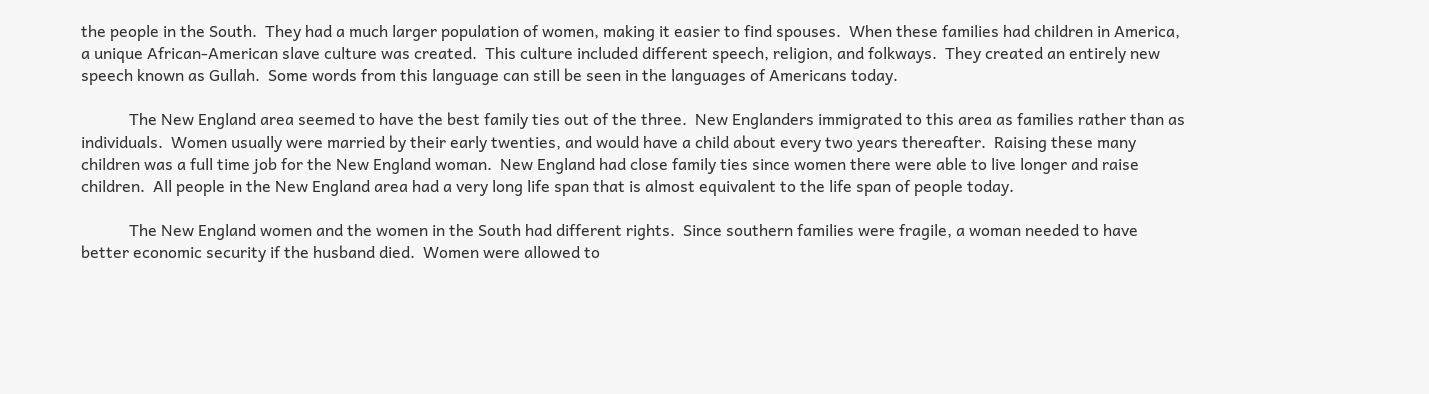the people in the South.  They had a much larger population of women, making it easier to find spouses.  When these families had children in America, a unique African-American slave culture was created.  This culture included different speech, religion, and folkways.  They created an entirely new speech known as Gullah.  Some words from this language can still be seen in the languages of Americans today.

            The New England area seemed to have the best family ties out of the three.  New Englanders immigrated to this area as families rather than as individuals.  Women usually were married by their early twenties, and would have a child about every two years thereafter.  Raising these many children was a full time job for the New England woman.  New England had close family ties since women there were able to live longer and raise children.  All people in the New England area had a very long life span that is almost equivalent to the life span of people today.

            The New England women and the women in the South had different rights.  Since southern families were fragile, a woman needed to have better economic security if the husband died.  Women were allowed to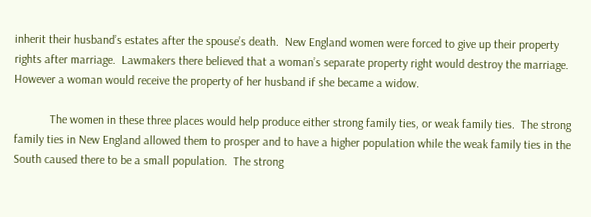inherit their husband’s estates after the spouse’s death.  New England women were forced to give up their property rights after marriage.  Lawmakers there believed that a woman’s separate property right would destroy the marriage.  However a woman would receive the property of her husband if she became a widow.

            The women in these three places would help produce either strong family ties, or weak family ties.  The strong family ties in New England allowed them to prosper and to have a higher population while the weak family ties in the South caused there to be a small population.  The strong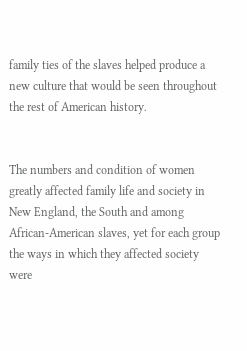family ties of the slaves helped produce a new culture that would be seen throughout the rest of American history.


The numbers and condition of women greatly affected family life and society in New England, the South and among African-American slaves, yet for each group the ways in which they affected society were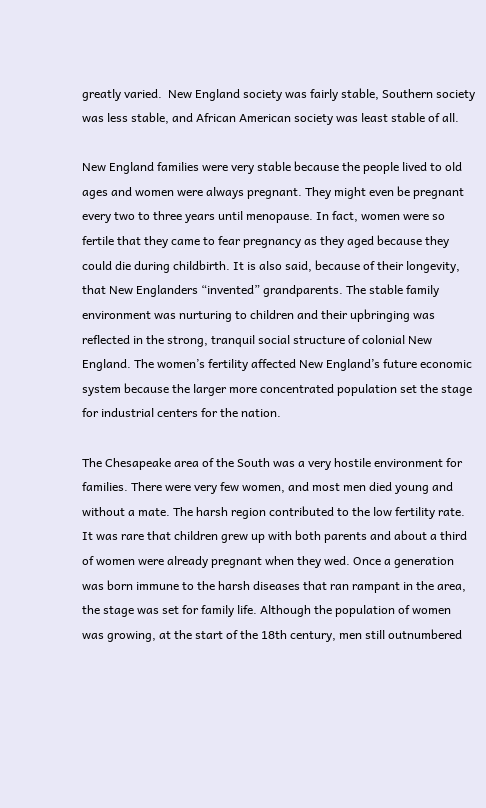greatly varied.  New England society was fairly stable, Southern society was less stable, and African American society was least stable of all.

New England families were very stable because the people lived to old ages and women were always pregnant. They might even be pregnant every two to three years until menopause. In fact, women were so fertile that they came to fear pregnancy as they aged because they could die during childbirth. It is also said, because of their longevity, that New Englanders “invented” grandparents. The stable family environment was nurturing to children and their upbringing was reflected in the strong, tranquil social structure of colonial New England. The women’s fertility affected New England’s future economic system because the larger more concentrated population set the stage for industrial centers for the nation.

The Chesapeake area of the South was a very hostile environment for families. There were very few women, and most men died young and without a mate. The harsh region contributed to the low fertility rate. It was rare that children grew up with both parents and about a third of women were already pregnant when they wed. Once a generation was born immune to the harsh diseases that ran rampant in the area, the stage was set for family life. Although the population of women was growing, at the start of the 18th century, men still outnumbered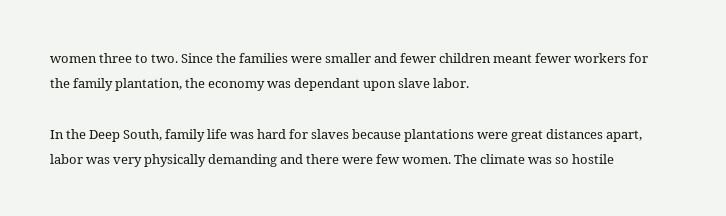women three to two. Since the families were smaller and fewer children meant fewer workers for the family plantation, the economy was dependant upon slave labor.

In the Deep South, family life was hard for slaves because plantations were great distances apart, labor was very physically demanding and there were few women. The climate was so hostile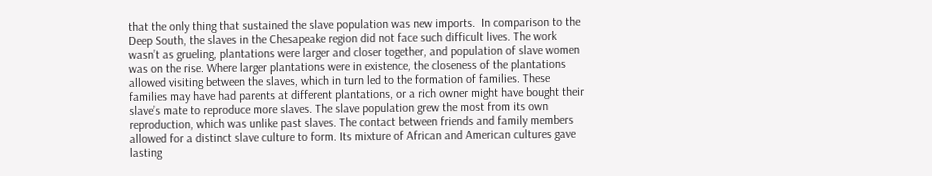that the only thing that sustained the slave population was new imports.  In comparison to the Deep South, the slaves in the Chesapeake region did not face such difficult lives. The work wasn’t as grueling, plantations were larger and closer together, and population of slave women was on the rise. Where larger plantations were in existence, the closeness of the plantations allowed visiting between the slaves, which in turn led to the formation of families. These families may have had parents at different plantations, or a rich owner might have bought their slave’s mate to reproduce more slaves. The slave population grew the most from its own reproduction, which was unlike past slaves. The contact between friends and family members allowed for a distinct slave culture to form. Its mixture of African and American cultures gave lasting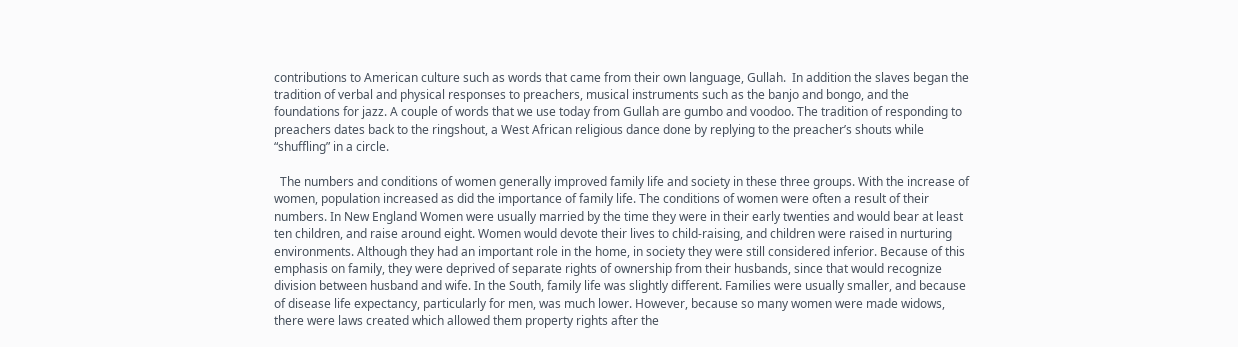contributions to American culture such as words that came from their own language, Gullah.  In addition the slaves began the tradition of verbal and physical responses to preachers, musical instruments such as the banjo and bongo, and the foundations for jazz. A couple of words that we use today from Gullah are gumbo and voodoo. The tradition of responding to preachers dates back to the ringshout, a West African religious dance done by replying to the preacher’s shouts while “shuffling” in a circle.

  The numbers and conditions of women generally improved family life and society in these three groups. With the increase of women, population increased as did the importance of family life. The conditions of women were often a result of their numbers. In New England Women were usually married by the time they were in their early twenties and would bear at least ten children, and raise around eight. Women would devote their lives to child-raising, and children were raised in nurturing environments. Although they had an important role in the home, in society they were still considered inferior. Because of this emphasis on family, they were deprived of separate rights of ownership from their husbands, since that would recognize division between husband and wife. In the South, family life was slightly different. Families were usually smaller, and because of disease life expectancy, particularly for men, was much lower. However, because so many women were made widows, there were laws created which allowed them property rights after the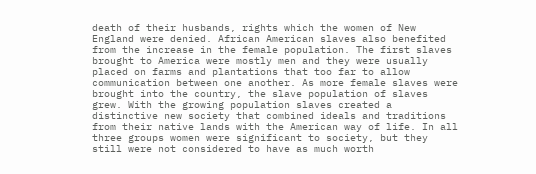death of their husbands, rights which the women of New England were denied. African American slaves also benefited from the increase in the female population. The first slaves brought to America were mostly men and they were usually placed on farms and plantations that too far to allow communication between one another. As more female slaves were brought into the country, the slave population of slaves grew. With the growing population slaves created a distinctive new society that combined ideals and traditions from their native lands with the American way of life. In all three groups women were significant to society, but they still were not considered to have as much worth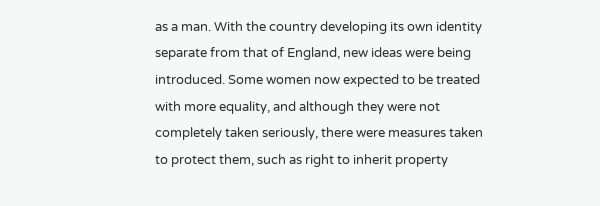as a man. With the country developing its own identity separate from that of England, new ideas were being introduced. Some women now expected to be treated with more equality, and although they were not completely taken seriously, there were measures taken to protect them, such as right to inherit property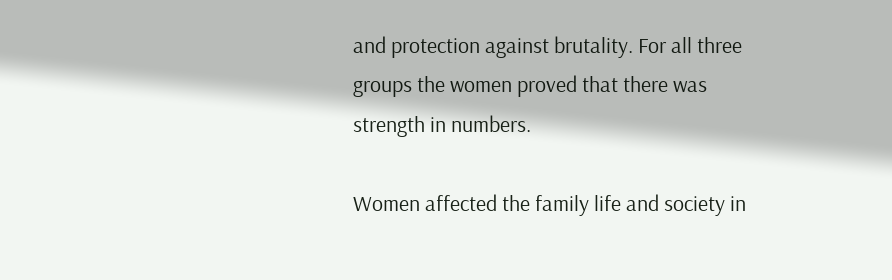and protection against brutality. For all three groups the women proved that there was strength in numbers.

Women affected the family life and society in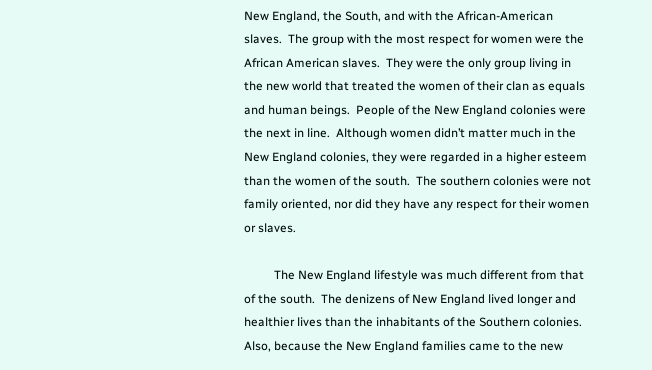New England, the South, and with the African-American slaves.  The group with the most respect for women were the African American slaves.  They were the only group living in the new world that treated the women of their clan as equals and human beings.  People of the New England colonies were the next in line.  Although women didn’t matter much in the New England colonies, they were regarded in a higher esteem than the women of the south.  The southern colonies were not family oriented, nor did they have any respect for their women or slaves.

          The New England lifestyle was much different from that of the south.  The denizens of New England lived longer and healthier lives than the inhabitants of the Southern colonies.  Also, because the New England families came to the new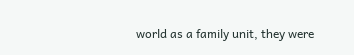world as a family unit, they were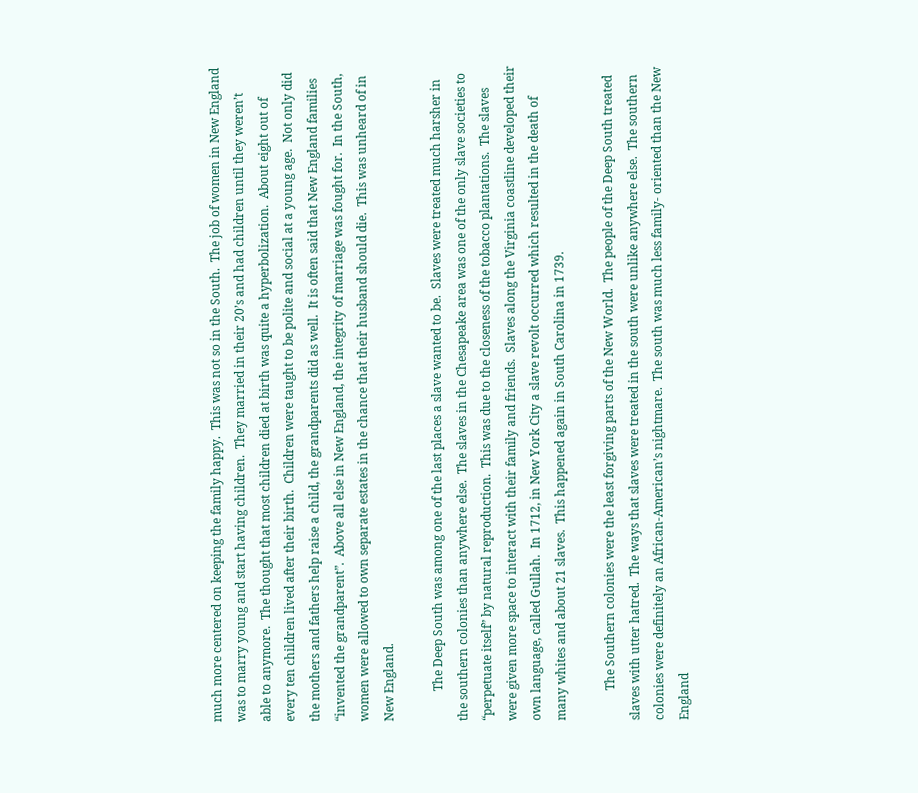much more centered on keeping the family happy.  This was not so in the South.  The job of women in New England was to marry young and start having children.  They married in their 20’s and had children until they weren’t able to anymore.  The thought that most children died at birth was quite a hyperbolization.  About eight out of every ten children lived after their birth.  Children were taught to be polite and social at a young age.  Not only did the mothers and fathers help raise a child, the grandparents did as well.  It is often said that New England families “invented the grandparent”.  Above all else in New England, the integrity of marriage was fought for.  In the South, women were allowed to own separate estates in the chance that their husband should die.  This was unheard of in New England.

          The Deep South was among one of the last places a slave wanted to be.  Slaves were treated much harsher in the southern colonies than anywhere else.  The slaves in the Chesapeake area was one of the only slave societies to “perpetuate itself” by natural reproduction.  This was due to the closeness of the tobacco plantations.  The slaves were given more space to interact with their family and friends.  Slaves along the Virginia coastline developed their own language, called Gullah.  In 1712, in New York City a slave revolt occurred which resulted in the death of many whites and about 21 slaves.  This happened again in South Carolina in 1739.

          The Southern colonies were the least forgiving parts of the New World.  The people of the Deep South treated slaves with utter hatred.  The ways that slaves were treated in the south were unlike anywhere else.  The southern colonies were definitely an African-American’s nightmare.  The south was much less family- oriented than the New England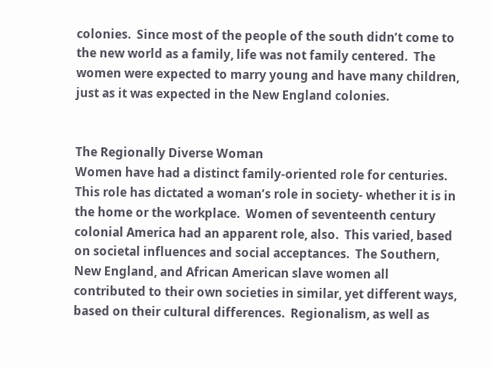colonies.  Since most of the people of the south didn’t come to the new world as a family, life was not family centered.  The women were expected to marry young and have many children, just as it was expected in the New England colonies.


The Regionally Diverse Woman
Women have had a distinct family-oriented role for centuries.  This role has dictated a woman’s role in society- whether it is in the home or the workplace.  Women of seventeenth century colonial America had an apparent role, also.  This varied, based on societal influences and social acceptances.  The Southern, New England, and African American slave women all contributed to their own societies in similar, yet different ways, based on their cultural differences.  Regionalism, as well as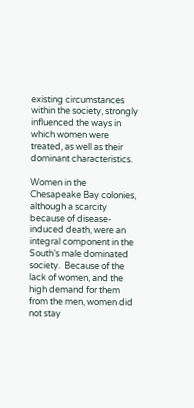existing circumstances within the society, strongly influenced the ways in which women were treated, as well as their dominant characteristics.

Women in the Chesapeake Bay colonies, although a scarcity because of disease-induced death, were an integral component in the South’s male dominated society.  Because of the lack of women, and the high demand for them from the men, women did not stay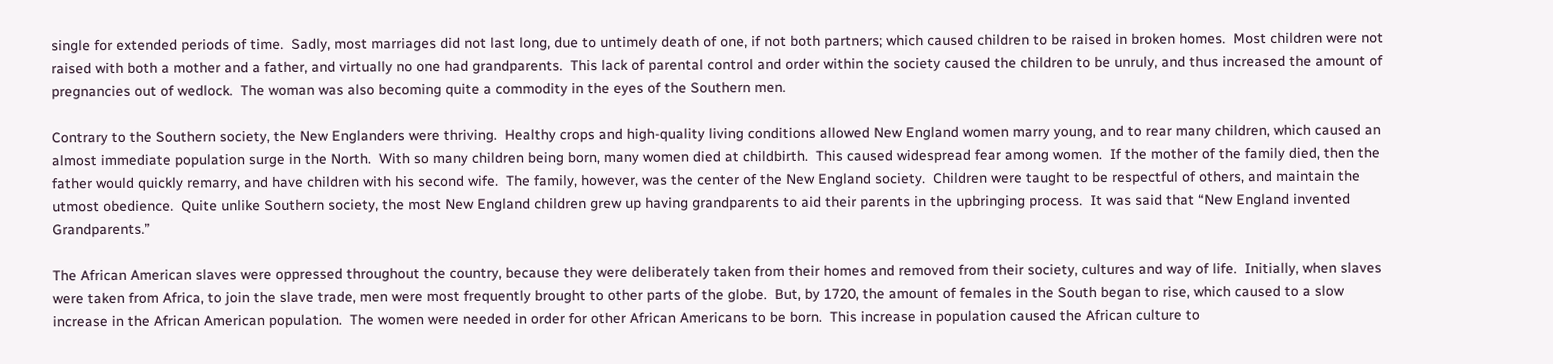single for extended periods of time.  Sadly, most marriages did not last long, due to untimely death of one, if not both partners; which caused children to be raised in broken homes.  Most children were not raised with both a mother and a father, and virtually no one had grandparents.  This lack of parental control and order within the society caused the children to be unruly, and thus increased the amount of pregnancies out of wedlock.  The woman was also becoming quite a commodity in the eyes of the Southern men.

Contrary to the Southern society, the New Englanders were thriving.  Healthy crops and high-quality living conditions allowed New England women marry young, and to rear many children, which caused an almost immediate population surge in the North.  With so many children being born, many women died at childbirth.  This caused widespread fear among women.  If the mother of the family died, then the father would quickly remarry, and have children with his second wife.  The family, however, was the center of the New England society.  Children were taught to be respectful of others, and maintain the utmost obedience.  Quite unlike Southern society, the most New England children grew up having grandparents to aid their parents in the upbringing process.  It was said that “New England invented Grandparents.”

The African American slaves were oppressed throughout the country, because they were deliberately taken from their homes and removed from their society, cultures and way of life.  Initially, when slaves were taken from Africa, to join the slave trade, men were most frequently brought to other parts of the globe.  But, by 1720, the amount of females in the South began to rise, which caused to a slow increase in the African American population.  The women were needed in order for other African Americans to be born.  This increase in population caused the African culture to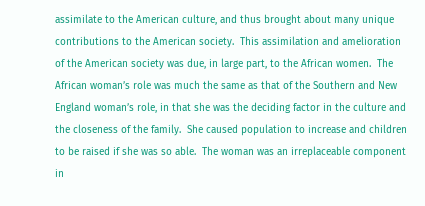assimilate to the American culture, and thus brought about many unique contributions to the American society.  This assimilation and amelioration of the American society was due, in large part, to the African women.  The African woman’s role was much the same as that of the Southern and New England woman’s role, in that she was the deciding factor in the culture and the closeness of the family.  She caused population to increase and children to be raised if she was so able.  The woman was an irreplaceable component in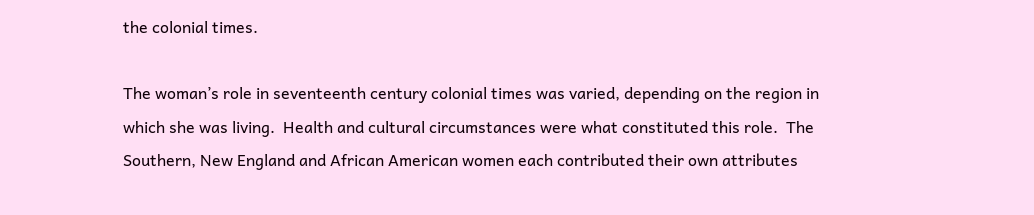the colonial times.

The woman’s role in seventeenth century colonial times was varied, depending on the region in which she was living.  Health and cultural circumstances were what constituted this role.  The Southern, New England and African American women each contributed their own attributes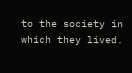to the society in which they lived.